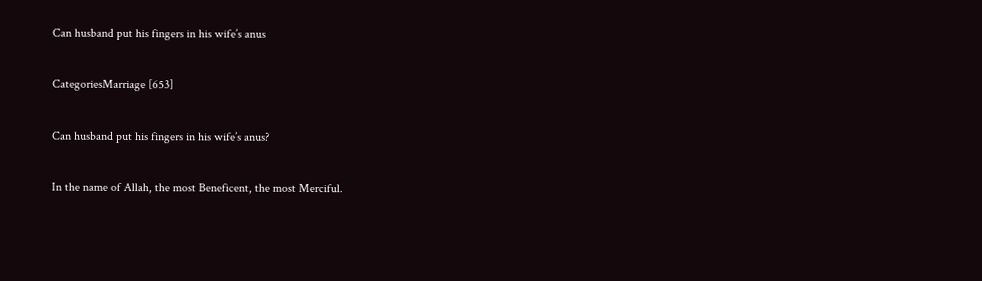Can husband put his fingers in his wife’s anus

CategoriesMarriage [653]

Can husband put his fingers in his wife’s anus?

In the name of Allah, the most Beneficent, the most Merciful.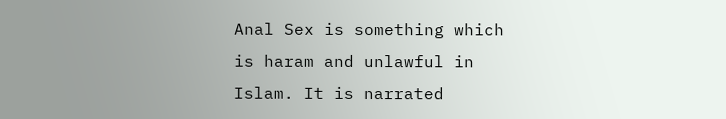Anal Sex is something which is haram and unlawful in Islam. It is narrated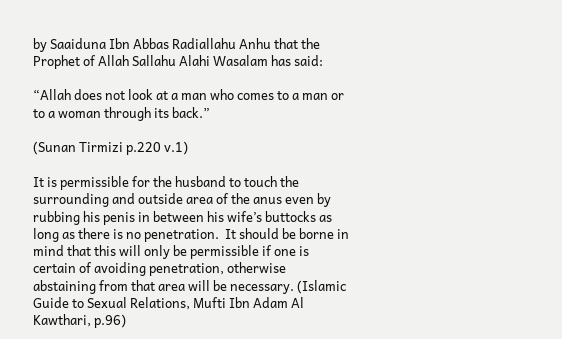by Saaiduna Ibn Abbas Radiallahu Anhu that the Prophet of Allah Sallahu Alahi Wasalam has said:

“Allah does not look at a man who comes to a man or to a woman through its back.”

(Sunan Tirmizi p.220 v.1)

It is permissible for the husband to touch the surrounding and outside area of the anus even by rubbing his penis in between his wife’s buttocks as long as there is no penetration.  It should be borne in mind that this will only be permissible if one is certain of avoiding penetration, otherwise abstaining from that area will be necessary. (Islamic Guide to Sexual Relations, Mufti Ibn Adam Al Kawthari, p.96)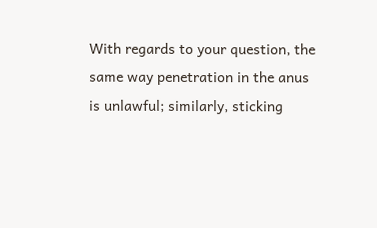With regards to your question, the same way penetration in the anus is unlawful; similarly, sticking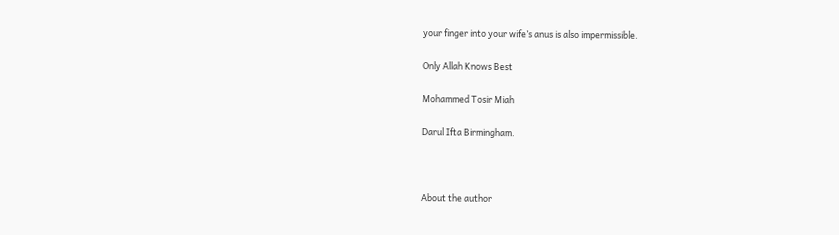your finger into your wife’s anus is also impermissible.

Only Allah Knows Best

Mohammed Tosir Miah

Darul Ifta Birmingham.



About the author